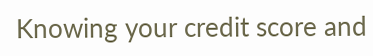Knowing your credit score and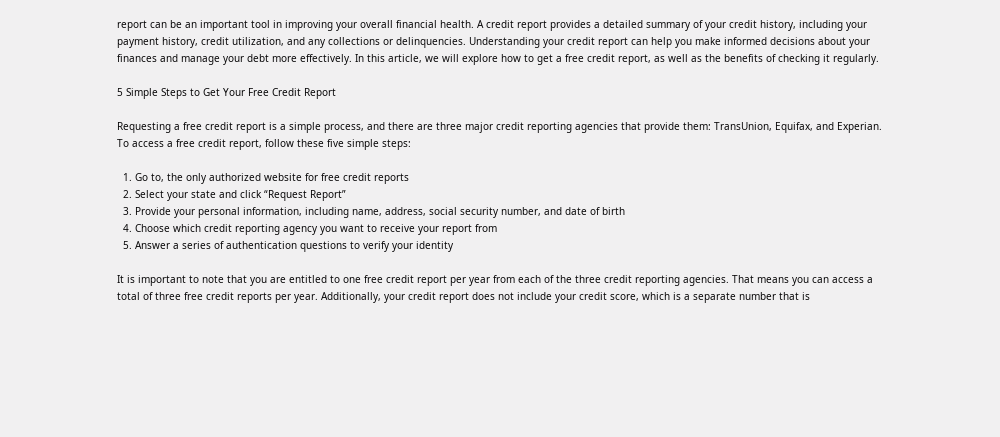report can be an important tool in improving your overall financial health. A credit report provides a detailed summary of your credit history, including your payment history, credit utilization, and any collections or delinquencies. Understanding your credit report can help you make informed decisions about your finances and manage your debt more effectively. In this article, we will explore how to get a free credit report, as well as the benefits of checking it regularly.

5 Simple Steps to Get Your Free Credit Report

Requesting a free credit report is a simple process, and there are three major credit reporting agencies that provide them: TransUnion, Equifax, and Experian. To access a free credit report, follow these five simple steps:

  1. Go to, the only authorized website for free credit reports
  2. Select your state and click “Request Report”
  3. Provide your personal information, including name, address, social security number, and date of birth
  4. Choose which credit reporting agency you want to receive your report from
  5. Answer a series of authentication questions to verify your identity

It is important to note that you are entitled to one free credit report per year from each of the three credit reporting agencies. That means you can access a total of three free credit reports per year. Additionally, your credit report does not include your credit score, which is a separate number that is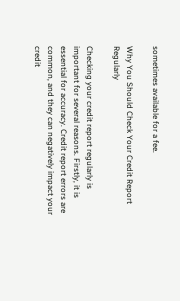sometimes available for a fee.

Why You Should Check Your Credit Report Regularly

Checking your credit report regularly is important for several reasons. Firstly, it is essential for accuracy. Credit report errors are common, and they can negatively impact your credit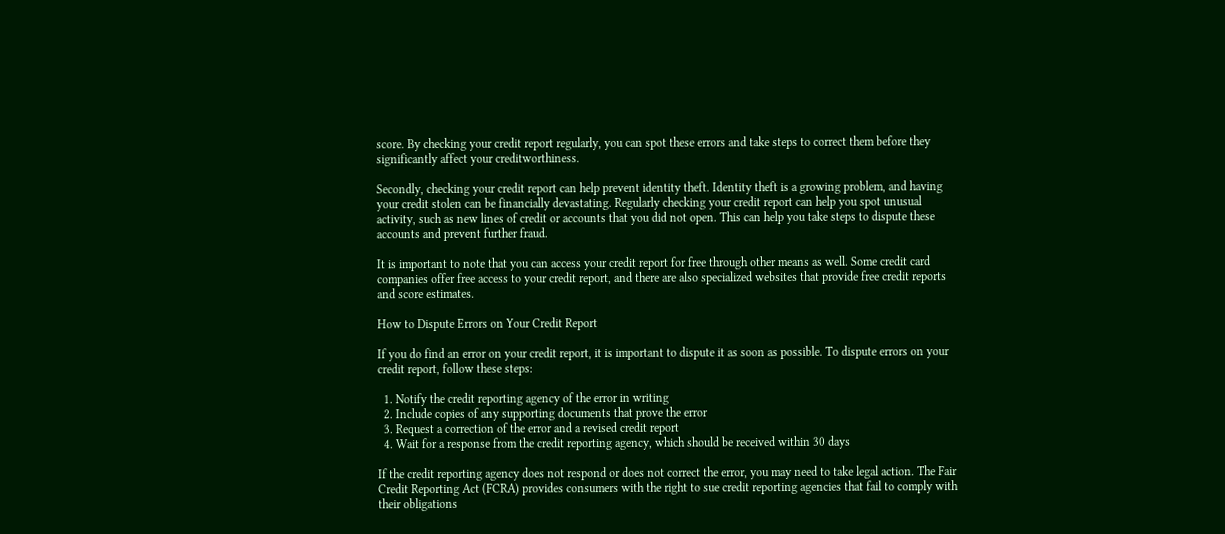score. By checking your credit report regularly, you can spot these errors and take steps to correct them before they significantly affect your creditworthiness.

Secondly, checking your credit report can help prevent identity theft. Identity theft is a growing problem, and having your credit stolen can be financially devastating. Regularly checking your credit report can help you spot unusual activity, such as new lines of credit or accounts that you did not open. This can help you take steps to dispute these accounts and prevent further fraud.

It is important to note that you can access your credit report for free through other means as well. Some credit card companies offer free access to your credit report, and there are also specialized websites that provide free credit reports and score estimates.

How to Dispute Errors on Your Credit Report

If you do find an error on your credit report, it is important to dispute it as soon as possible. To dispute errors on your credit report, follow these steps:

  1. Notify the credit reporting agency of the error in writing
  2. Include copies of any supporting documents that prove the error
  3. Request a correction of the error and a revised credit report
  4. Wait for a response from the credit reporting agency, which should be received within 30 days

If the credit reporting agency does not respond or does not correct the error, you may need to take legal action. The Fair Credit Reporting Act (FCRA) provides consumers with the right to sue credit reporting agencies that fail to comply with their obligations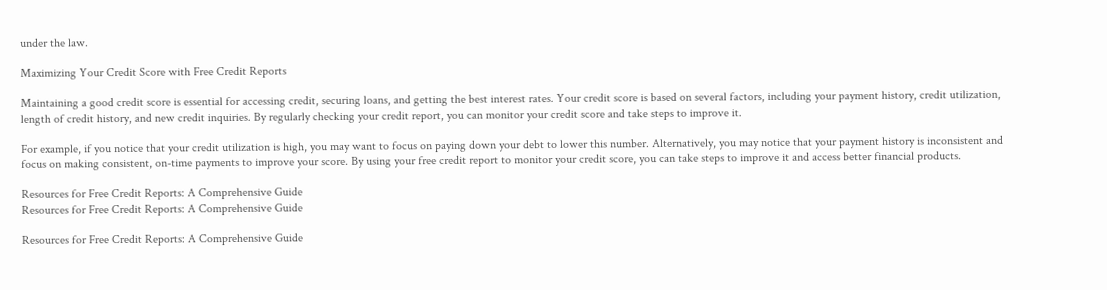under the law.

Maximizing Your Credit Score with Free Credit Reports

Maintaining a good credit score is essential for accessing credit, securing loans, and getting the best interest rates. Your credit score is based on several factors, including your payment history, credit utilization, length of credit history, and new credit inquiries. By regularly checking your credit report, you can monitor your credit score and take steps to improve it.

For example, if you notice that your credit utilization is high, you may want to focus on paying down your debt to lower this number. Alternatively, you may notice that your payment history is inconsistent and focus on making consistent, on-time payments to improve your score. By using your free credit report to monitor your credit score, you can take steps to improve it and access better financial products.

Resources for Free Credit Reports: A Comprehensive Guide
Resources for Free Credit Reports: A Comprehensive Guide

Resources for Free Credit Reports: A Comprehensive Guide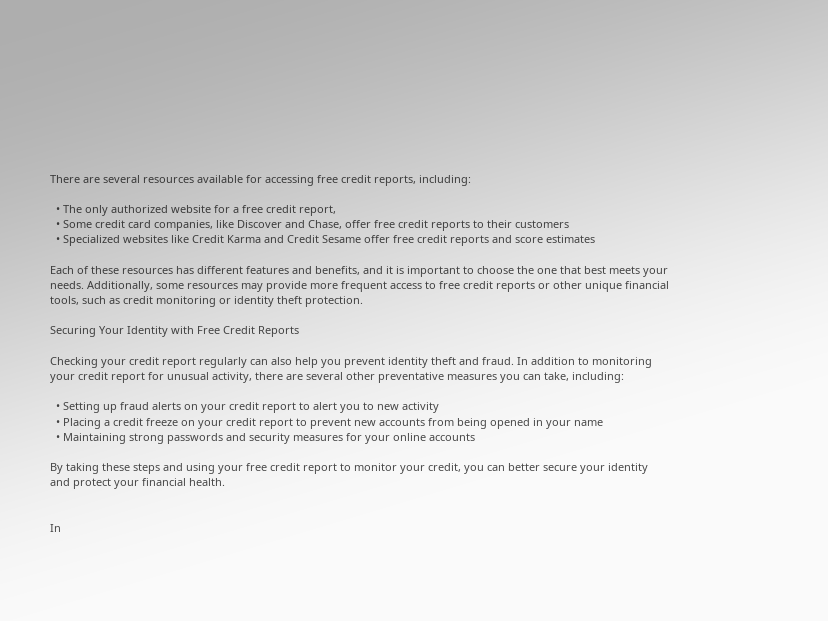There are several resources available for accessing free credit reports, including:

  • The only authorized website for a free credit report,
  • Some credit card companies, like Discover and Chase, offer free credit reports to their customers
  • Specialized websites like Credit Karma and Credit Sesame offer free credit reports and score estimates

Each of these resources has different features and benefits, and it is important to choose the one that best meets your needs. Additionally, some resources may provide more frequent access to free credit reports or other unique financial tools, such as credit monitoring or identity theft protection.

Securing Your Identity with Free Credit Reports

Checking your credit report regularly can also help you prevent identity theft and fraud. In addition to monitoring your credit report for unusual activity, there are several other preventative measures you can take, including:

  • Setting up fraud alerts on your credit report to alert you to new activity
  • Placing a credit freeze on your credit report to prevent new accounts from being opened in your name
  • Maintaining strong passwords and security measures for your online accounts

By taking these steps and using your free credit report to monitor your credit, you can better secure your identity and protect your financial health.


In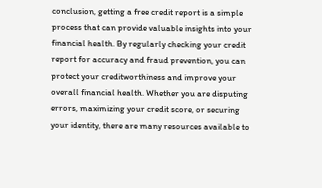conclusion, getting a free credit report is a simple process that can provide valuable insights into your financial health. By regularly checking your credit report for accuracy and fraud prevention, you can protect your creditworthiness and improve your overall financial health. Whether you are disputing errors, maximizing your credit score, or securing your identity, there are many resources available to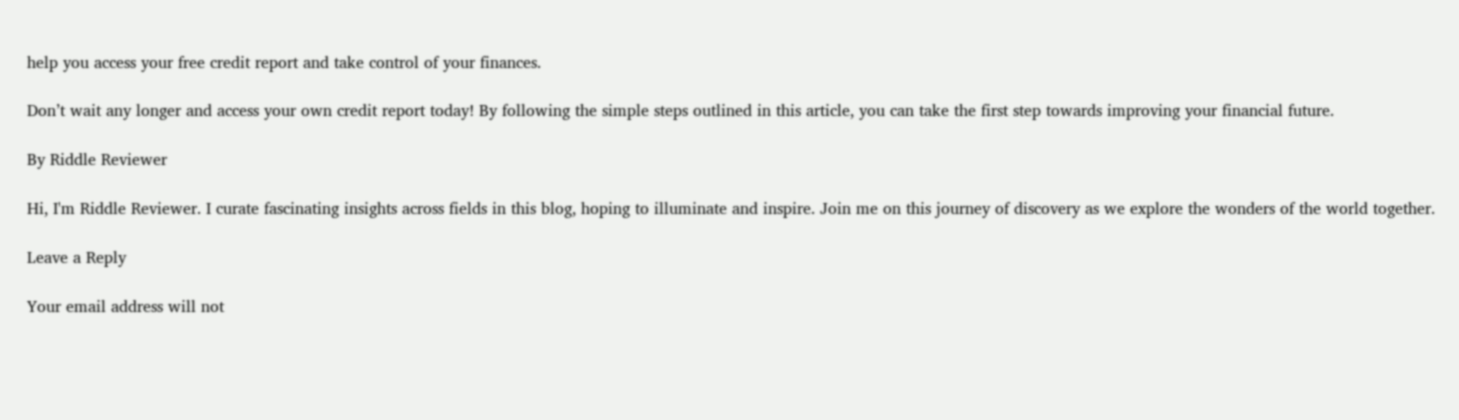help you access your free credit report and take control of your finances.

Don’t wait any longer and access your own credit report today! By following the simple steps outlined in this article, you can take the first step towards improving your financial future.

By Riddle Reviewer

Hi, I'm Riddle Reviewer. I curate fascinating insights across fields in this blog, hoping to illuminate and inspire. Join me on this journey of discovery as we explore the wonders of the world together.

Leave a Reply

Your email address will not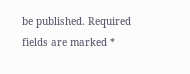be published. Required fields are marked *